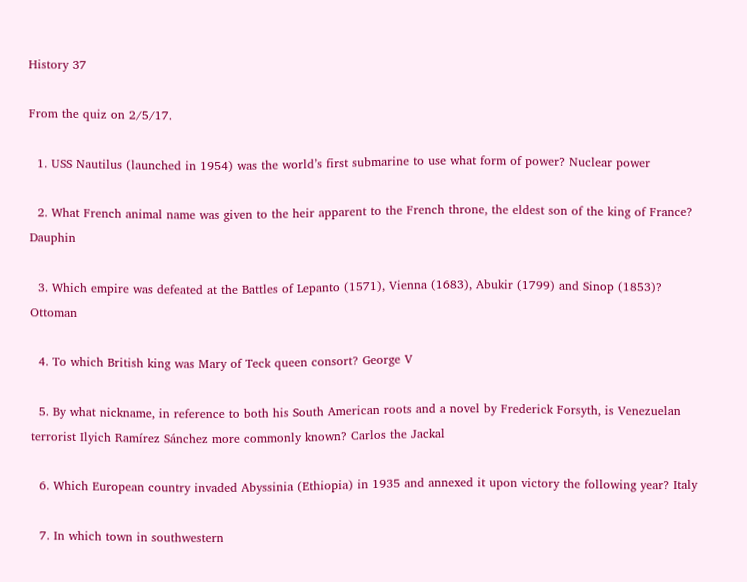History 37

From the quiz on 2/5/17.

  1. USS Nautilus (launched in 1954) was the world’s first submarine to use what form of power? Nuclear power

  2. What French animal name was given to the heir apparent to the French throne, the eldest son of the king of France? Dauphin

  3. Which empire was defeated at the Battles of Lepanto (1571), Vienna (1683), Abukir (1799) and Sinop (1853)? Ottoman

  4. To which British king was Mary of Teck queen consort? George V

  5. By what nickname, in reference to both his South American roots and a novel by Frederick Forsyth, is Venezuelan terrorist Ilyich Ramírez Sánchez more commonly known? Carlos the Jackal

  6. Which European country invaded Abyssinia (Ethiopia) in 1935 and annexed it upon victory the following year? Italy

  7. In which town in southwestern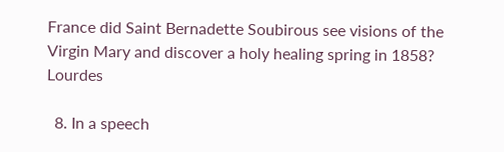France did Saint Bernadette Soubirous see visions of the Virgin Mary and discover a holy healing spring in 1858? Lourdes

  8. In a speech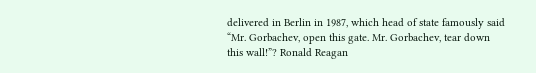delivered in Berlin in 1987, which head of state famously said “Mr. Gorbachev, open this gate. Mr. Gorbachev, tear down this wall!”? Ronald Reagan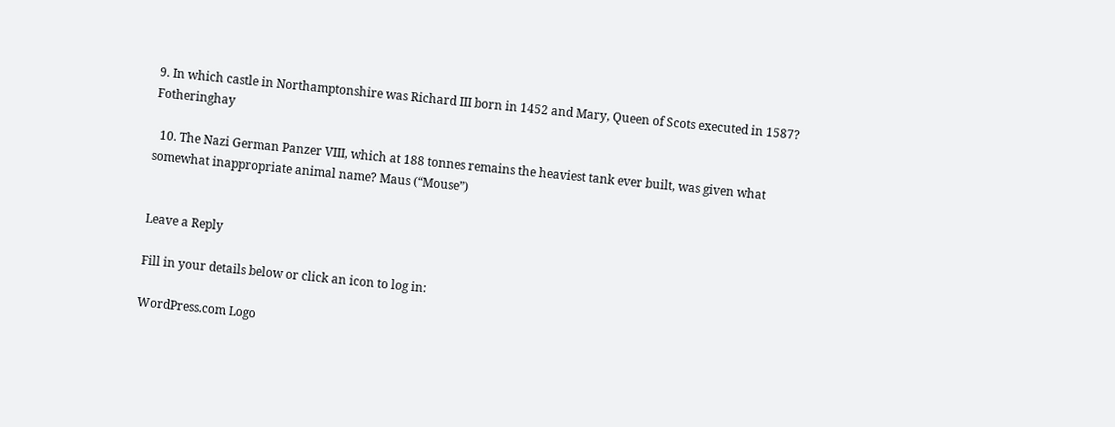9. In which castle in Northamptonshire was Richard III born in 1452 and Mary, Queen of Scots executed in 1587? Fotheringhay

  10. The Nazi German Panzer VIII, which at 188 tonnes remains the heaviest tank ever built, was given what somewhat inappropriate animal name? Maus (“Mouse”)


Leave a Reply

Fill in your details below or click an icon to log in:

WordPress.com Logo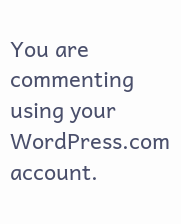You are commenting using your WordPress.com account.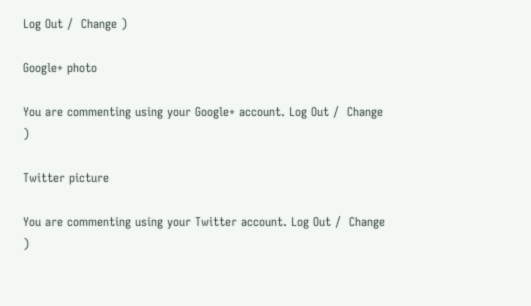Log Out /  Change )

Google+ photo

You are commenting using your Google+ account. Log Out /  Change )

Twitter picture

You are commenting using your Twitter account. Log Out /  Change )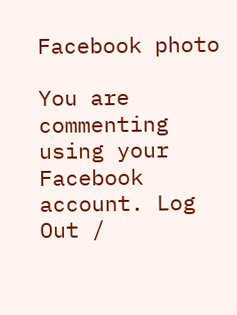Facebook photo

You are commenting using your Facebook account. Log Out /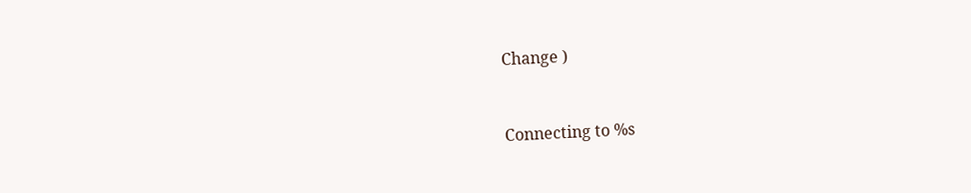Change )


Connecting to %s